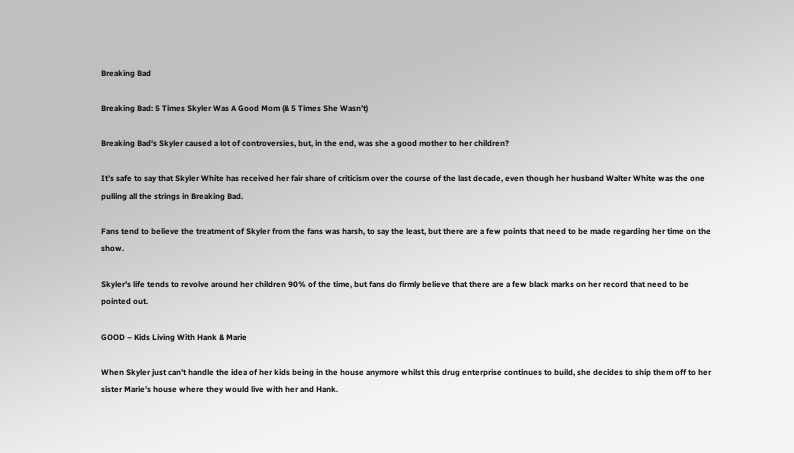Breaking Bad

Breaking Bad: 5 Times Skyler Was A Good Mom (& 5 Times She Wasn’t)

Breaking Bad's Skyler caused a lot of controversies, but, in the end, was she a good mother to her children?

It’s safe to say that Skyler White has received her fair share of criticism over the course of the last decade, even though her husband Walter White was the one pulling all the strings in Breaking Bad.

Fans tend to believe the treatment of Skyler from the fans was harsh, to say the least, but there are a few points that need to be made regarding her time on the show.

Skyler’s life tends to revolve around her children 90% of the time, but fans do firmly believe that there are a few black marks on her record that need to be pointed out.

GOOD – Kids Living With Hank & Marie

When Skyler just can’t handle the idea of her kids being in the house anymore whilst this drug enterprise continues to build, she decides to ship them off to her sister Marie’s house where they would live with her and Hank.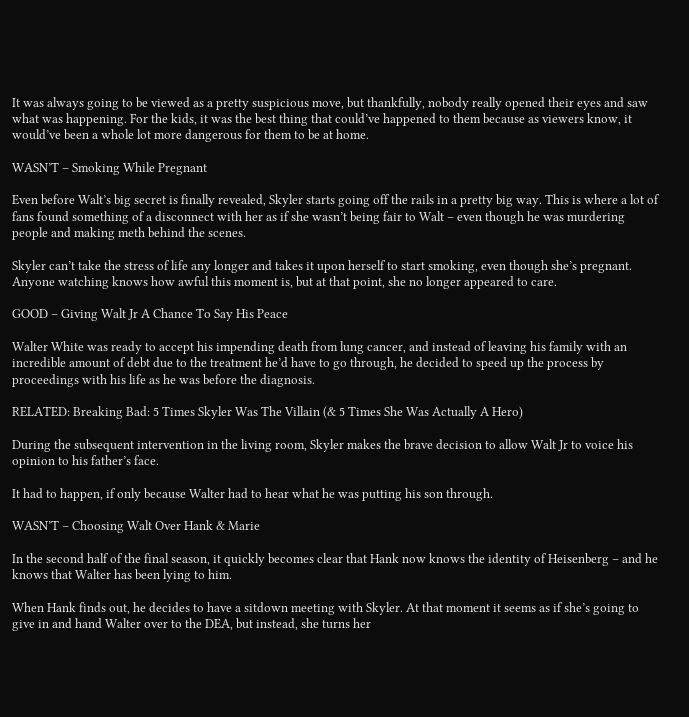It was always going to be viewed as a pretty suspicious move, but thankfully, nobody really opened their eyes and saw what was happening. For the kids, it was the best thing that could’ve happened to them because as viewers know, it would’ve been a whole lot more dangerous for them to be at home.

WASN’T – Smoking While Pregnant

Even before Walt’s big secret is finally revealed, Skyler starts going off the rails in a pretty big way. This is where a lot of fans found something of a disconnect with her as if she wasn’t being fair to Walt – even though he was murdering people and making meth behind the scenes.

Skyler can’t take the stress of life any longer and takes it upon herself to start smoking, even though she’s pregnant. Anyone watching knows how awful this moment is, but at that point, she no longer appeared to care.

GOOD – Giving Walt Jr A Chance To Say His Peace

Walter White was ready to accept his impending death from lung cancer, and instead of leaving his family with an incredible amount of debt due to the treatment he’d have to go through, he decided to speed up the process by proceedings with his life as he was before the diagnosis.

RELATED: Breaking Bad: 5 Times Skyler Was The Villain (& 5 Times She Was Actually A Hero)

During the subsequent intervention in the living room, Skyler makes the brave decision to allow Walt Jr to voice his opinion to his father’s face.

It had to happen, if only because Walter had to hear what he was putting his son through.

WASN’T – Choosing Walt Over Hank & Marie

In the second half of the final season, it quickly becomes clear that Hank now knows the identity of Heisenberg – and he knows that Walter has been lying to him.

When Hank finds out, he decides to have a sitdown meeting with Skyler. At that moment it seems as if she’s going to give in and hand Walter over to the DEA, but instead, she turns her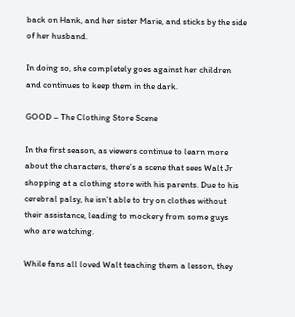back on Hank, and her sister Marie, and sticks by the side of her husband.

In doing so, she completely goes against her children and continues to keep them in the dark.

GOOD – The Clothing Store Scene

In the first season, as viewers continue to learn more about the characters, there’s a scene that sees Walt Jr shopping at a clothing store with his parents. Due to his cerebral palsy, he isn’t able to try on clothes without their assistance, leading to mockery from some guys who are watching.

While fans all loved Walt teaching them a lesson, they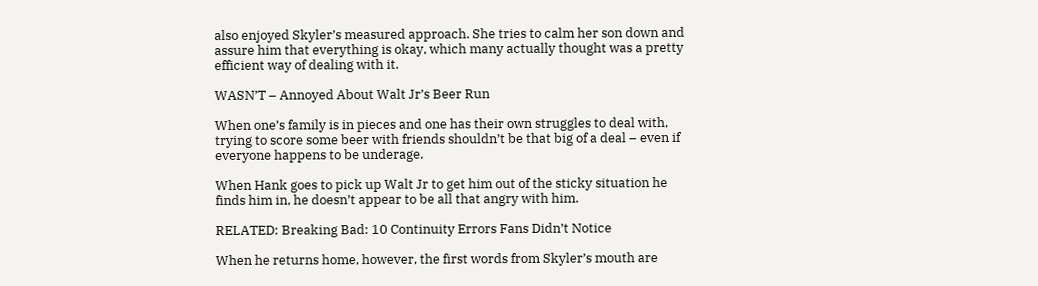also enjoyed Skyler’s measured approach. She tries to calm her son down and assure him that everything is okay, which many actually thought was a pretty efficient way of dealing with it.

WASN’T – Annoyed About Walt Jr’s Beer Run

When one’s family is in pieces and one has their own struggles to deal with, trying to score some beer with friends shouldn’t be that big of a deal – even if everyone happens to be underage.

When Hank goes to pick up Walt Jr to get him out of the sticky situation he finds him in, he doesn’t appear to be all that angry with him.

RELATED: Breaking Bad: 10 Continuity Errors Fans Didn’t Notice

When he returns home, however, the first words from Skyler’s mouth are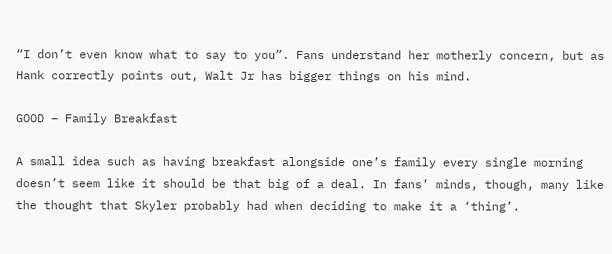“I don’t even know what to say to you”. Fans understand her motherly concern, but as Hank correctly points out, Walt Jr has bigger things on his mind.

GOOD – Family Breakfast

A small idea such as having breakfast alongside one’s family every single morning doesn’t seem like it should be that big of a deal. In fans’ minds, though, many like the thought that Skyler probably had when deciding to make it a ‘thing’.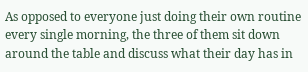As opposed to everyone just doing their own routine every single morning, the three of them sit down around the table and discuss what their day has in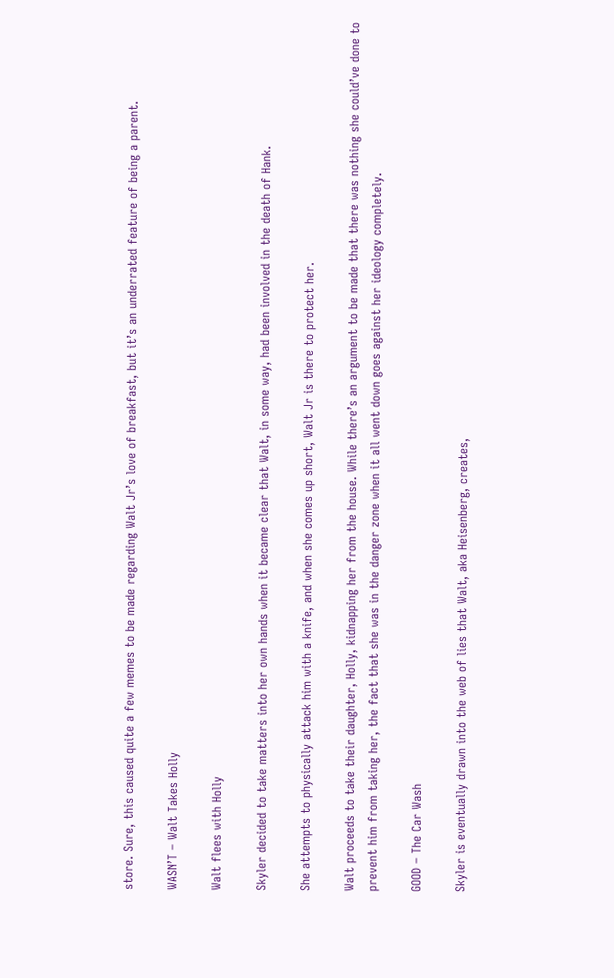store. Sure, this caused quite a few memes to be made regarding Walt Jr’s love of breakfast, but it’s an underrated feature of being a parent.

WASN’T – Walt Takes Holly

Walt flees with Holly

Skyler decided to take matters into her own hands when it became clear that Walt, in some way, had been involved in the death of Hank.

She attempts to physically attack him with a knife, and when she comes up short, Walt Jr is there to protect her.

Walt proceeds to take their daughter, Holly, kidnapping her from the house. While there’s an argument to be made that there was nothing she could’ve done to prevent him from taking her, the fact that she was in the danger zone when it all went down goes against her ideology completely.

GOOD – The Car Wash

Skyler is eventually drawn into the web of lies that Walt, aka Heisenberg, creates,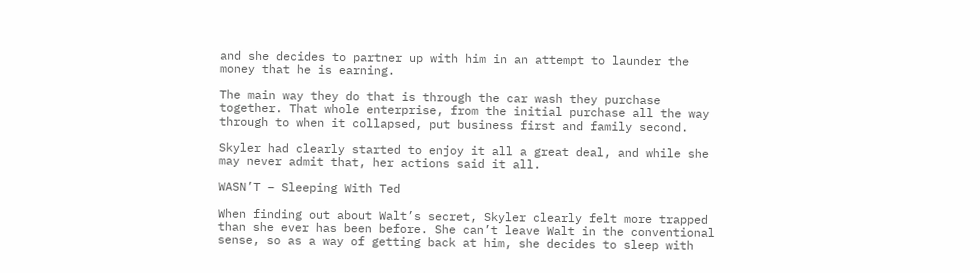and she decides to partner up with him in an attempt to launder the money that he is earning.

The main way they do that is through the car wash they purchase together. That whole enterprise, from the initial purchase all the way through to when it collapsed, put business first and family second.

Skyler had clearly started to enjoy it all a great deal, and while she may never admit that, her actions said it all.

WASN’T – Sleeping With Ted

When finding out about Walt’s secret, Skyler clearly felt more trapped than she ever has been before. She can’t leave Walt in the conventional sense, so as a way of getting back at him, she decides to sleep with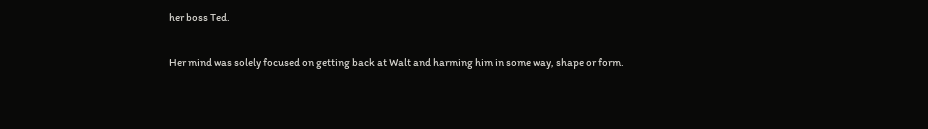her boss Ted.

Her mind was solely focused on getting back at Walt and harming him in some way, shape or form.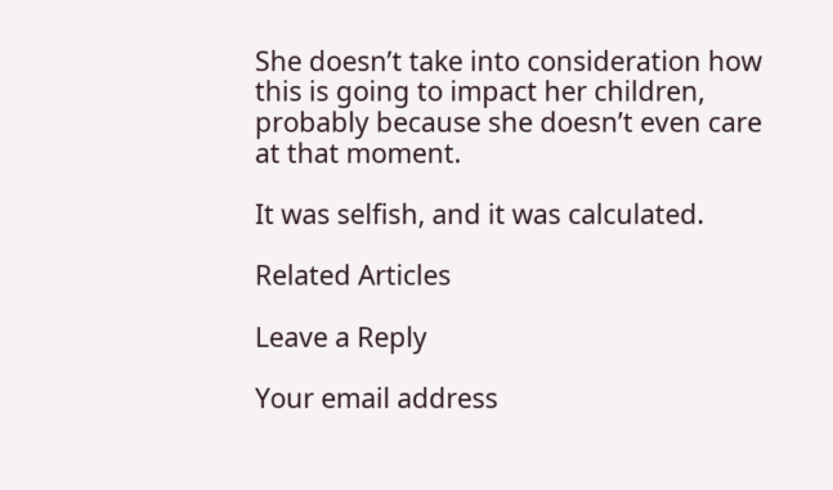She doesn’t take into consideration how this is going to impact her children, probably because she doesn’t even care at that moment.

It was selfish, and it was calculated.

Related Articles

Leave a Reply

Your email address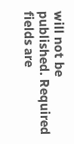will not be published. Required fields are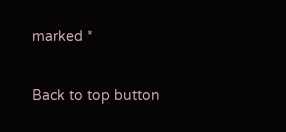marked *

Back to top button